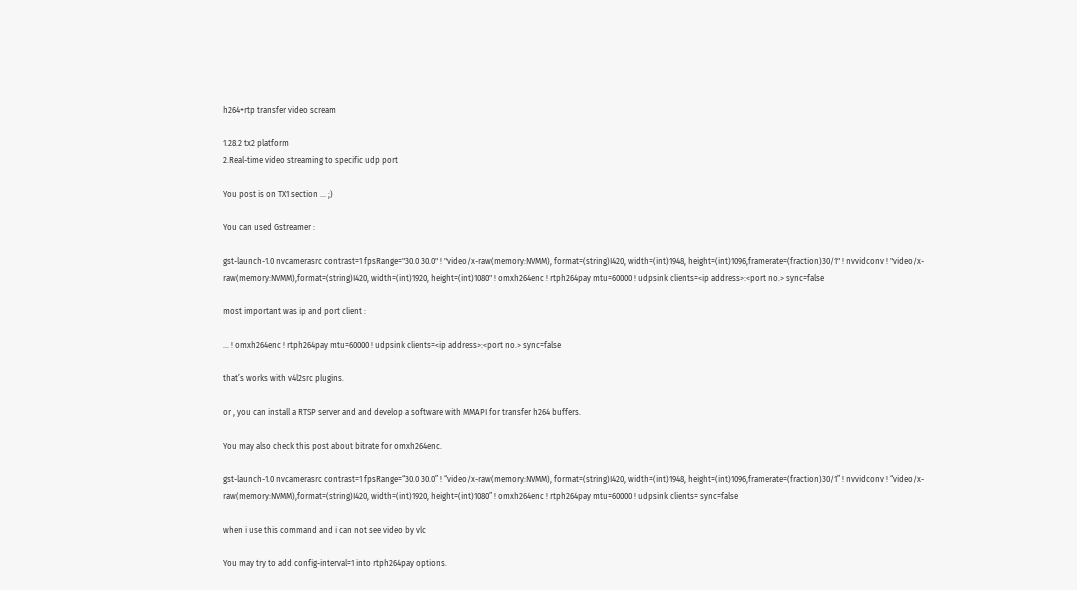h264+rtp transfer video scream

1.28.2 tx2 platform
2.Real-time video streaming to specific udp port

You post is on TX1 section … ;)

You can used Gstreamer :

gst-launch-1.0 nvcamerasrc contrast=1 fpsRange="30.0 30.0" ! "video/x-raw(memory:NVMM), format=(string)I420, width=(int)1948, height=(int)1096,framerate=(fraction)30/1" ! nvvidconv ! "video/x-raw(memory:NVMM),format=(string)I420, width=(int)1920, height=(int)1080" ! omxh264enc ! rtph264pay mtu=60000 ! udpsink clients=<ip address>:<port no.> sync=false

most important was ip and port client :

... ! omxh264enc ! rtph264pay mtu=60000 ! udpsink clients=<ip address>:<port no.> sync=false

that’s works with v4l2src plugins.

or , you can install a RTSP server and and develop a software with MMAPI for transfer h264 buffers.

You may also check this post about bitrate for omxh264enc.

gst-launch-1.0 nvcamerasrc contrast=1 fpsRange=“30.0 30.0” ! “video/x-raw(memory:NVMM), format=(string)I420, width=(int)1948, height=(int)1096,framerate=(fraction)30/1” ! nvvidconv ! “video/x-raw(memory:NVMM),format=(string)I420, width=(int)1920, height=(int)1080” ! omxh264enc ! rtph264pay mtu=60000 ! udpsink clients= sync=false

when i use this command and i can not see video by vlc

You may try to add config-interval=1 into rtph264pay options.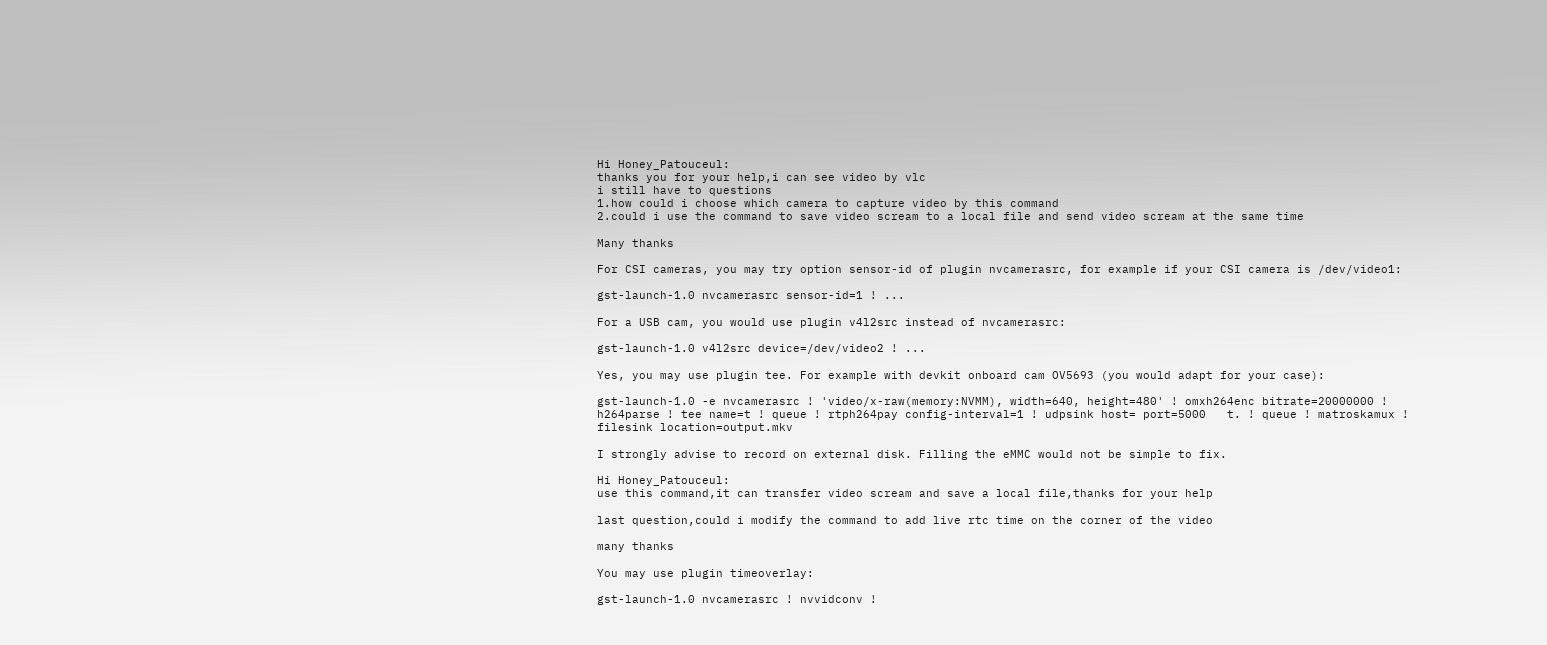Hi Honey_Patouceul:
thanks you for your help,i can see video by vlc
i still have to questions
1.how could i choose which camera to capture video by this command
2.could i use the command to save video scream to a local file and send video scream at the same time

Many thanks

For CSI cameras, you may try option sensor-id of plugin nvcamerasrc, for example if your CSI camera is /dev/video1:

gst-launch-1.0 nvcamerasrc sensor-id=1 ! ...

For a USB cam, you would use plugin v4l2src instead of nvcamerasrc:

gst-launch-1.0 v4l2src device=/dev/video2 ! ...

Yes, you may use plugin tee. For example with devkit onboard cam OV5693 (you would adapt for your case):

gst-launch-1.0 -e nvcamerasrc ! 'video/x-raw(memory:NVMM), width=640, height=480' ! omxh264enc bitrate=20000000 ! h264parse ! tee name=t ! queue ! rtph264pay config-interval=1 ! udpsink host= port=5000   t. ! queue ! matroskamux ! filesink location=output.mkv

I strongly advise to record on external disk. Filling the eMMC would not be simple to fix.

Hi Honey_Patouceul:
use this command,it can transfer video scream and save a local file,thanks for your help

last question,could i modify the command to add live rtc time on the corner of the video

many thanks

You may use plugin timeoverlay:

gst-launch-1.0 nvcamerasrc ! nvvidconv !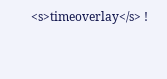<s>timeoverlay</s> !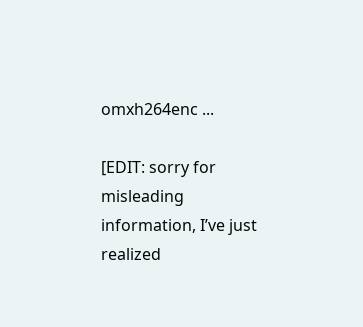omxh264enc ...

[EDIT: sorry for misleading information, I’ve just realized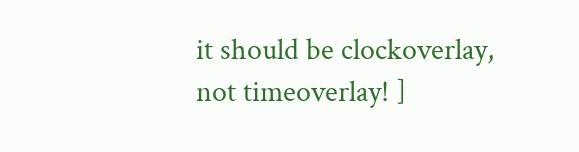it should be clockoverlay, not timeoverlay! ]